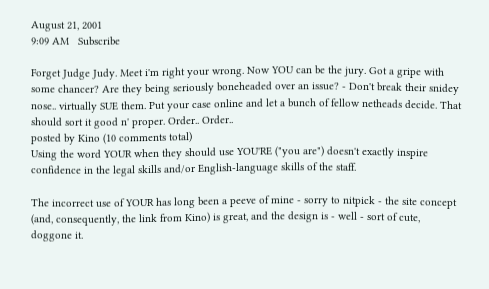August 21, 2001
9:09 AM   Subscribe

Forget Judge Judy. Meet i'm right your wrong. Now YOU can be the jury. Got a gripe with some chancer? Are they being seriously boneheaded over an issue? - Don't break their snidey nose.. virtually SUE them. Put your case online and let a bunch of fellow netheads decide. That should sort it good n' proper. Order.. Order..
posted by Kino (10 comments total)
Using the word YOUR when they should use YOU'RE ("you are") doesn't exactly inspire confidence in the legal skills and/or English-language skills of the staff.

The incorrect use of YOUR has long been a peeve of mine - sorry to nitpick - the site concept (and, consequently, the link from Kino) is great, and the design is - well - sort of cute, doggone it.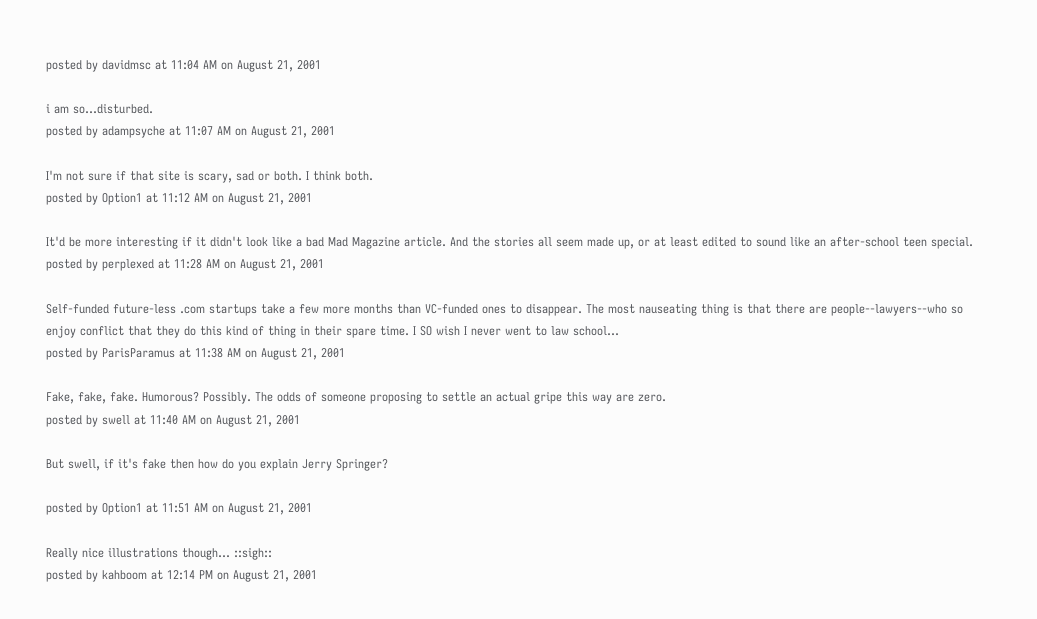posted by davidmsc at 11:04 AM on August 21, 2001

i am so...disturbed.
posted by adampsyche at 11:07 AM on August 21, 2001

I'm not sure if that site is scary, sad or both. I think both.
posted by Option1 at 11:12 AM on August 21, 2001

It'd be more interesting if it didn't look like a bad Mad Magazine article. And the stories all seem made up, or at least edited to sound like an after-school teen special.
posted by perplexed at 11:28 AM on August 21, 2001

Self-funded future-less .com startups take a few more months than VC-funded ones to disappear. The most nauseating thing is that there are people--lawyers--who so enjoy conflict that they do this kind of thing in their spare time. I SO wish I never went to law school...
posted by ParisParamus at 11:38 AM on August 21, 2001

Fake, fake, fake. Humorous? Possibly. The odds of someone proposing to settle an actual gripe this way are zero.
posted by swell at 11:40 AM on August 21, 2001

But swell, if it's fake then how do you explain Jerry Springer?

posted by Option1 at 11:51 AM on August 21, 2001

Really nice illustrations though... ::sigh::
posted by kahboom at 12:14 PM on August 21, 2001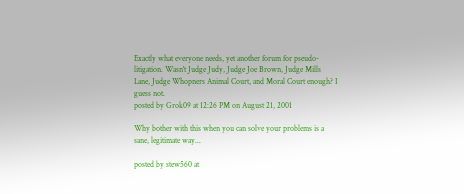Exactly what everyone needs, yet another forum for pseudo-litigation. Wasn't Judge Judy, Judge Joe Brown, Judge Mills Lane, Judge Whopners Animal Court, and Moral Court enough? I guess not.
posted by Grok09 at 12:26 PM on August 21, 2001

Why bother with this when you can solve your problems is a sane, legitimate way...

posted by stew560 at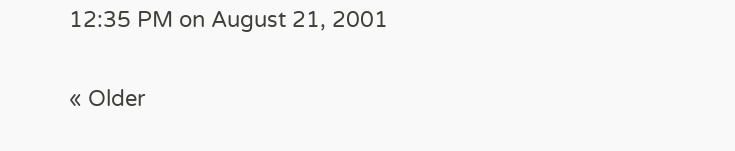12:35 PM on August 21, 2001

« Older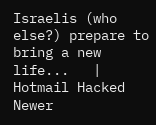Israelis (who else?) prepare to bring a new life...   |   Hotmail Hacked Newer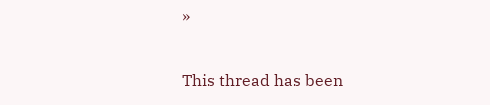»

This thread has been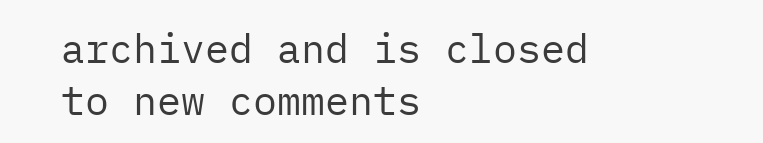archived and is closed to new comments